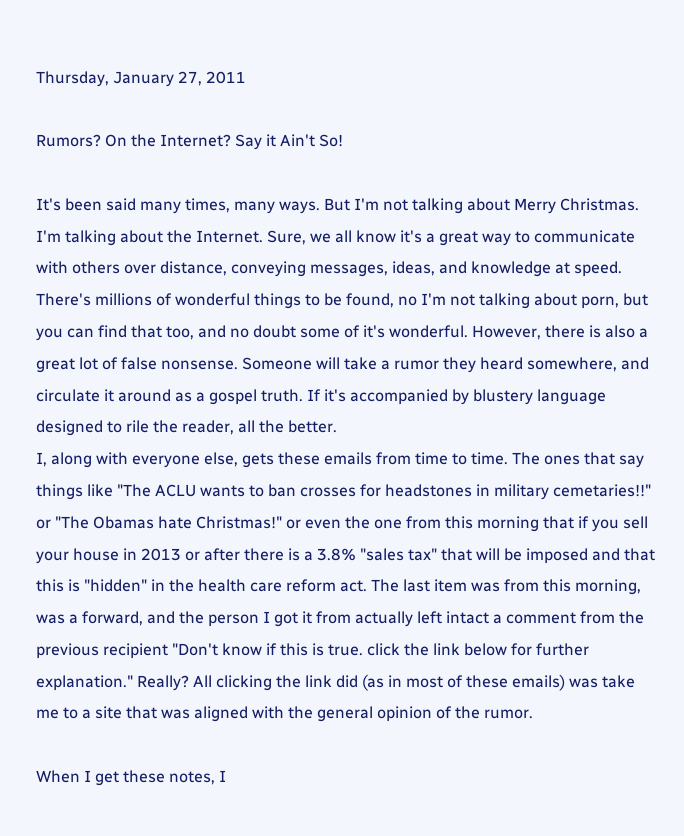Thursday, January 27, 2011

Rumors? On the Internet? Say it Ain't So!

It's been said many times, many ways. But I'm not talking about Merry Christmas. I'm talking about the Internet. Sure, we all know it's a great way to communicate with others over distance, conveying messages, ideas, and knowledge at speed. There's millions of wonderful things to be found, no I'm not talking about porn, but you can find that too, and no doubt some of it's wonderful. However, there is also a great lot of false nonsense. Someone will take a rumor they heard somewhere, and circulate it around as a gospel truth. If it's accompanied by blustery language designed to rile the reader, all the better.
I, along with everyone else, gets these emails from time to time. The ones that say things like "The ACLU wants to ban crosses for headstones in military cemetaries!!" or "The Obamas hate Christmas!" or even the one from this morning that if you sell your house in 2013 or after there is a 3.8% "sales tax" that will be imposed and that this is "hidden" in the health care reform act. The last item was from this morning, was a forward, and the person I got it from actually left intact a comment from the previous recipient "Don't know if this is true. click the link below for further explanation." Really? All clicking the link did (as in most of these emails) was take me to a site that was aligned with the general opinion of the rumor.

When I get these notes, I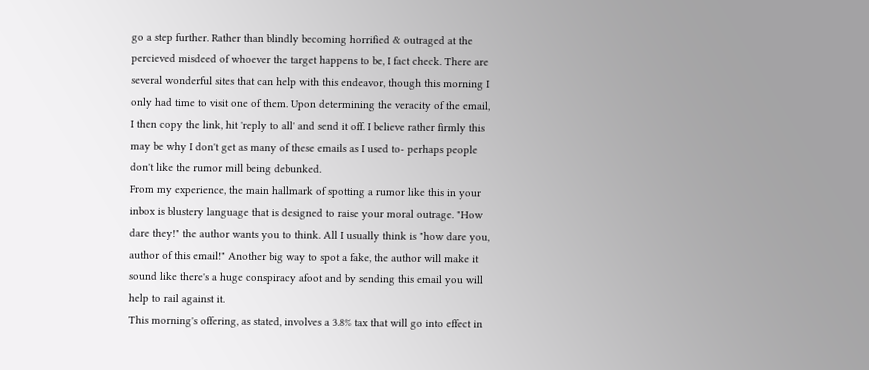go a step further. Rather than blindly becoming horrified & outraged at the percieved misdeed of whoever the target happens to be, I fact check. There are several wonderful sites that can help with this endeavor, though this morning I only had time to visit one of them. Upon determining the veracity of the email, I then copy the link, hit 'reply to all' and send it off. I believe rather firmly this may be why I don't get as many of these emails as I used to- perhaps people don't like the rumor mill being debunked.
From my experience, the main hallmark of spotting a rumor like this in your inbox is blustery language that is designed to raise your moral outrage. "How dare they!" the author wants you to think. All I usually think is "how dare you, author of this email!" Another big way to spot a fake, the author will make it sound like there's a huge conspiracy afoot and by sending this email you will help to rail against it.
This morning's offering, as stated, involves a 3.8% tax that will go into effect in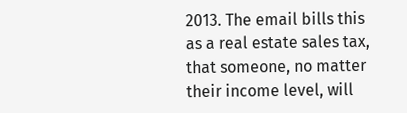2013. The email bills this as a real estate sales tax, that someone, no matter their income level, will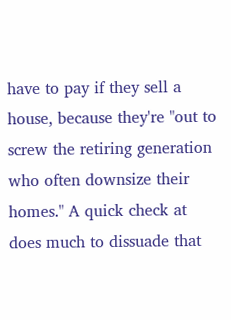have to pay if they sell a house, because they're "out to screw the retiring generation who often downsize their homes." A quick check at does much to dissuade that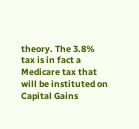theory. The 3.8% tax is in fact a Medicare tax that will be instituted on Capital Gains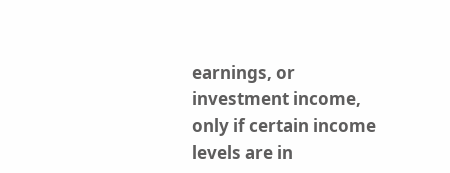earnings, or investment income, only if certain income levels are in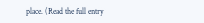place. (Read the full entry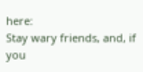here:
Stay wary friends, and, if you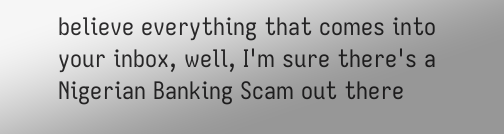believe everything that comes into your inbox, well, I'm sure there's a Nigerian Banking Scam out there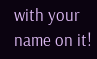with your name on it!